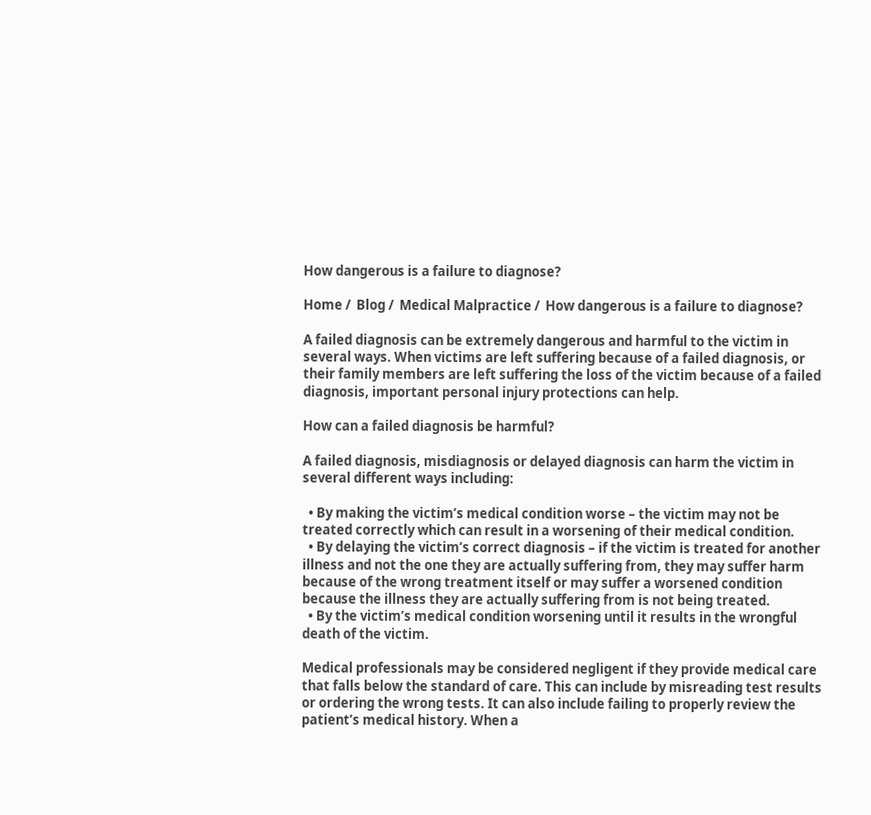How dangerous is a failure to diagnose?

Home /  Blog /  Medical Malpractice /  How dangerous is a failure to diagnose?

A failed diagnosis can be extremely dangerous and harmful to the victim in several ways. When victims are left suffering because of a failed diagnosis, or their family members are left suffering the loss of the victim because of a failed diagnosis, important personal injury protections can help.

How can a failed diagnosis be harmful?

A failed diagnosis, misdiagnosis or delayed diagnosis can harm the victim in several different ways including:

  • By making the victim’s medical condition worse – the victim may not be treated correctly which can result in a worsening of their medical condition.
  • By delaying the victim’s correct diagnosis – if the victim is treated for another illness and not the one they are actually suffering from, they may suffer harm because of the wrong treatment itself or may suffer a worsened condition because the illness they are actually suffering from is not being treated.
  • By the victim’s medical condition worsening until it results in the wrongful death of the victim.

Medical professionals may be considered negligent if they provide medical care that falls below the standard of care. This can include by misreading test results or ordering the wrong tests. It can also include failing to properly review the patient’s medical history. When a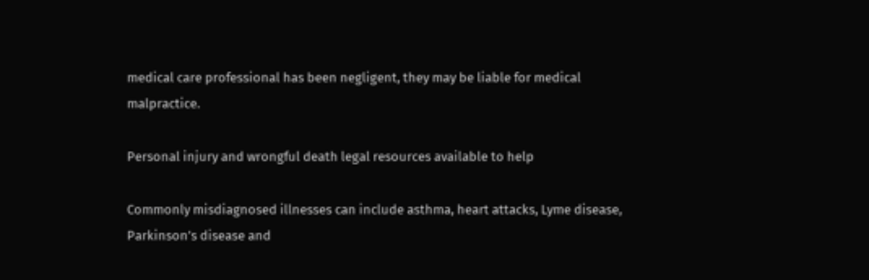medical care professional has been negligent, they may be liable for medical malpractice.

Personal injury and wrongful death legal resources available to help

Commonly misdiagnosed illnesses can include asthma, heart attacks, Lyme disease, Parkinson’s disease and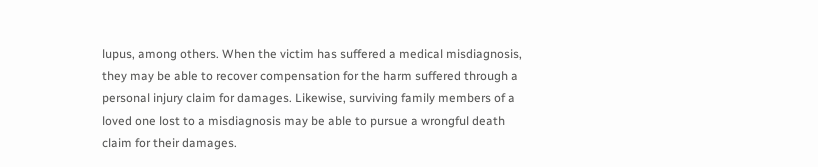lupus, among others. When the victim has suffered a medical misdiagnosis, they may be able to recover compensation for the harm suffered through a personal injury claim for damages. Likewise, surviving family members of a loved one lost to a misdiagnosis may be able to pursue a wrongful death claim for their damages.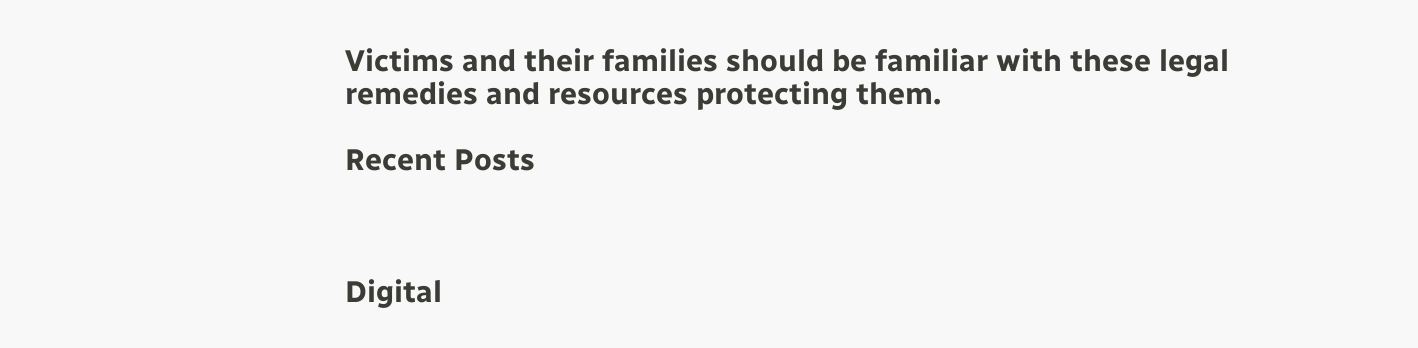Victims and their families should be familiar with these legal remedies and resources protecting them.

Recent Posts



Digital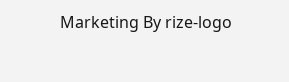Marketing By rize-logo